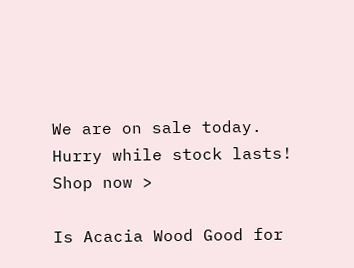We are on sale today. Hurry while stock lasts! Shop now >

Is Acacia Wood Good for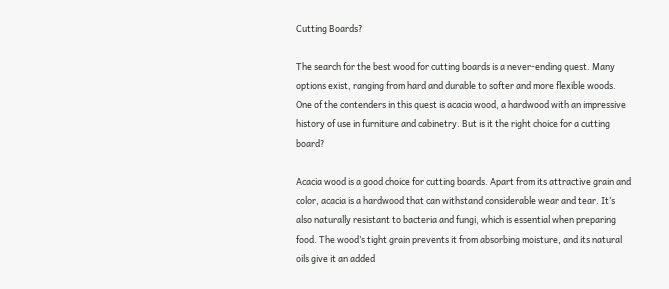Cutting Boards?

The search for the best wood for cutting boards is a never-ending quest. Many options exist, ranging from hard and durable to softer and more flexible woods. One of the contenders in this quest is acacia wood, a hardwood with an impressive history of use in furniture and cabinetry. But is it the right choice for a cutting board?

Acacia wood is a good choice for cutting boards. Apart from its attractive grain and color, acacia is a hardwood that can withstand considerable wear and tear. It’s also naturally resistant to bacteria and fungi, which is essential when preparing food. The wood’s tight grain prevents it from absorbing moisture, and its natural oils give it an added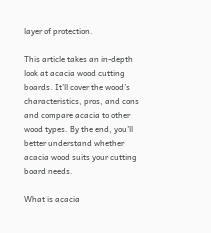layer of protection.

This article takes an in-depth look at acacia wood cutting boards. It’ll cover the wood’s characteristics, pros, and cons and compare acacia to other wood types. By the end, you’ll better understand whether acacia wood suits your cutting board needs.

What is acacia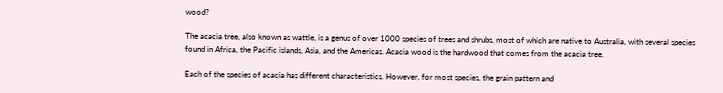wood?

The acacia tree, also known as wattle, is a genus of over 1000 species of trees and shrubs, most of which are native to Australia, with several species found in Africa, the Pacific islands, Asia, and the Americas. Acacia wood is the hardwood that comes from the acacia tree.

Each of the species of acacia has different characteristics. However, for most species, the grain pattern and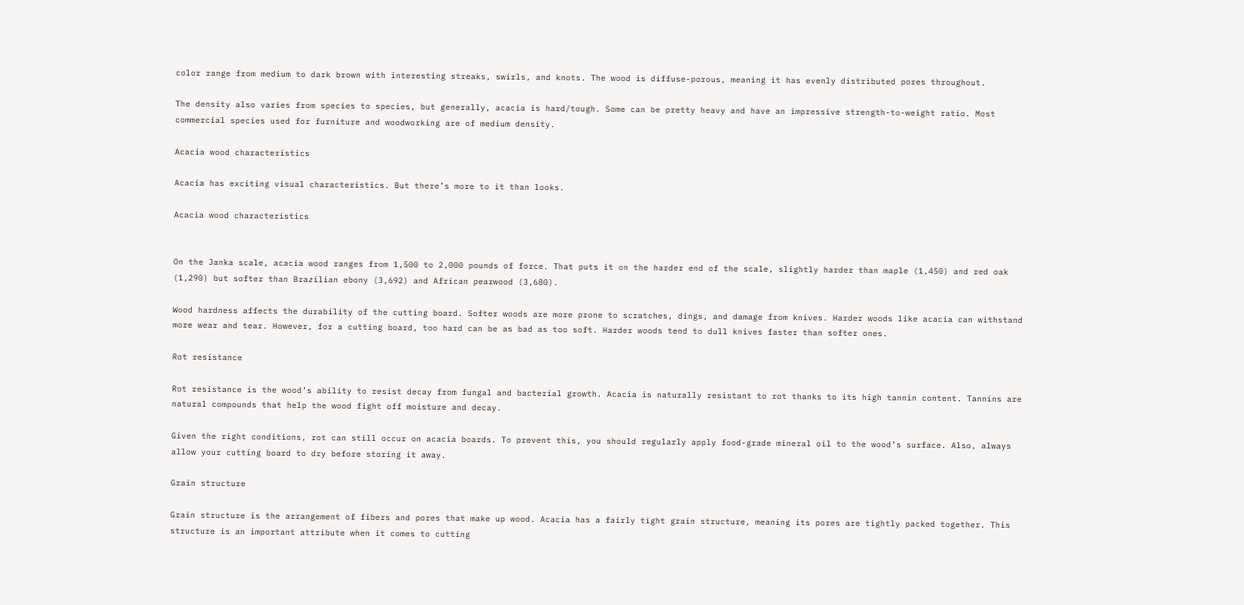color range from medium to dark brown with interesting streaks, swirls, and knots. The wood is diffuse-porous, meaning it has evenly distributed pores throughout.

The density also varies from species to species, but generally, acacia is hard/tough. Some can be pretty heavy and have an impressive strength-to-weight ratio. Most commercial species used for furniture and woodworking are of medium density.

Acacia wood characteristics

Acacia has exciting visual characteristics. But there’s more to it than looks.

Acacia wood characteristics


On the Janka scale, acacia wood ranges from 1,500 to 2,000 pounds of force. That puts it on the harder end of the scale, slightly harder than maple (1,450) and red oak (1,290) but softer than Brazilian ebony (3,692) and African pearwood (3,680).

Wood hardness affects the durability of the cutting board. Softer woods are more prone to scratches, dings, and damage from knives. Harder woods like acacia can withstand more wear and tear. However, for a cutting board, too hard can be as bad as too soft. Harder woods tend to dull knives faster than softer ones.

Rot resistance

Rot resistance is the wood’s ability to resist decay from fungal and bacterial growth. Acacia is naturally resistant to rot thanks to its high tannin content. Tannins are natural compounds that help the wood fight off moisture and decay.

Given the right conditions, rot can still occur on acacia boards. To prevent this, you should regularly apply food-grade mineral oil to the wood’s surface. Also, always allow your cutting board to dry before storing it away.

Grain structure

Grain structure is the arrangement of fibers and pores that make up wood. Acacia has a fairly tight grain structure, meaning its pores are tightly packed together. This structure is an important attribute when it comes to cutting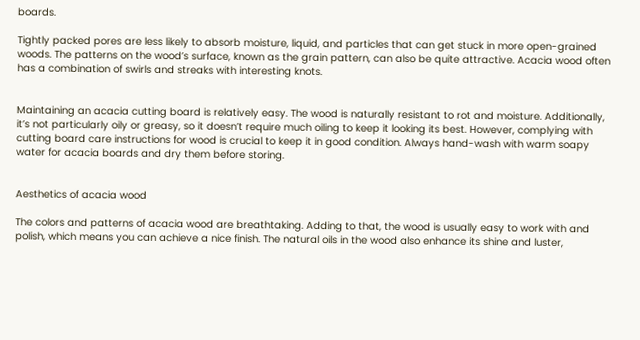boards.

Tightly packed pores are less likely to absorb moisture, liquid, and particles that can get stuck in more open-grained woods. The patterns on the wood’s surface, known as the grain pattern, can also be quite attractive. Acacia wood often has a combination of swirls and streaks with interesting knots.


Maintaining an acacia cutting board is relatively easy. The wood is naturally resistant to rot and moisture. Additionally, it’s not particularly oily or greasy, so it doesn’t require much oiling to keep it looking its best. However, complying with cutting board care instructions for wood is crucial to keep it in good condition. Always hand-wash with warm soapy water for acacia boards and dry them before storing.


Aesthetics of acacia wood

The colors and patterns of acacia wood are breathtaking. Adding to that, the wood is usually easy to work with and polish, which means you can achieve a nice finish. The natural oils in the wood also enhance its shine and luster,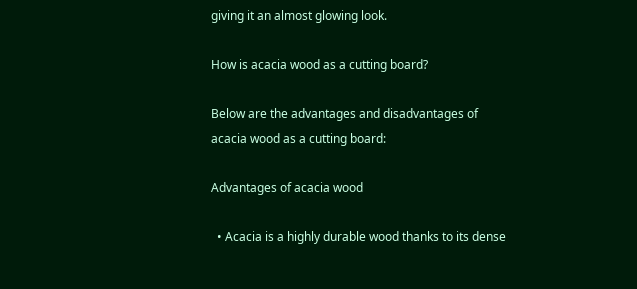giving it an almost glowing look.

How is acacia wood as a cutting board?

Below are the advantages and disadvantages of acacia wood as a cutting board:

Advantages of acacia wood

  • Acacia is a highly durable wood thanks to its dense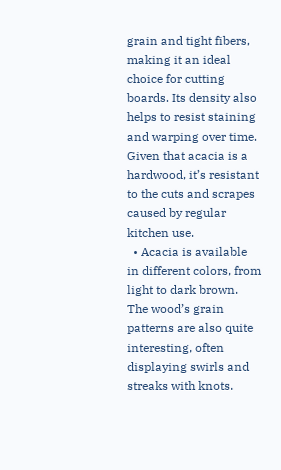grain and tight fibers, making it an ideal choice for cutting boards. Its density also helps to resist staining and warping over time. Given that acacia is a hardwood, it’s resistant to the cuts and scrapes caused by regular kitchen use.
  • Acacia is available in different colors, from light to dark brown. The wood’s grain patterns are also quite interesting, often displaying swirls and streaks with knots.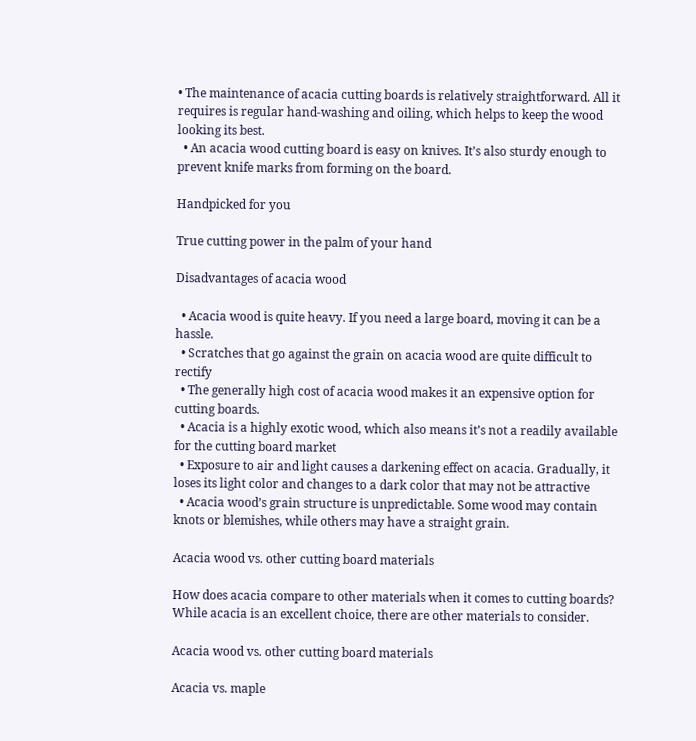• The maintenance of acacia cutting boards is relatively straightforward. All it requires is regular hand-washing and oiling, which helps to keep the wood looking its best.
  • An acacia wood cutting board is easy on knives. It’s also sturdy enough to prevent knife marks from forming on the board.

Handpicked for you

True cutting power in the palm of your hand

Disadvantages of acacia wood

  • Acacia wood is quite heavy. If you need a large board, moving it can be a hassle.
  • Scratches that go against the grain on acacia wood are quite difficult to rectify
  • The generally high cost of acacia wood makes it an expensive option for cutting boards.
  • Acacia is a highly exotic wood, which also means it’s not a readily available for the cutting board market
  • Exposure to air and light causes a darkening effect on acacia. Gradually, it loses its light color and changes to a dark color that may not be attractive
  • Acacia wood’s grain structure is unpredictable. Some wood may contain knots or blemishes, while others may have a straight grain.

Acacia wood vs. other cutting board materials

How does acacia compare to other materials when it comes to cutting boards? While acacia is an excellent choice, there are other materials to consider.

Acacia wood vs. other cutting board materials

Acacia vs. maple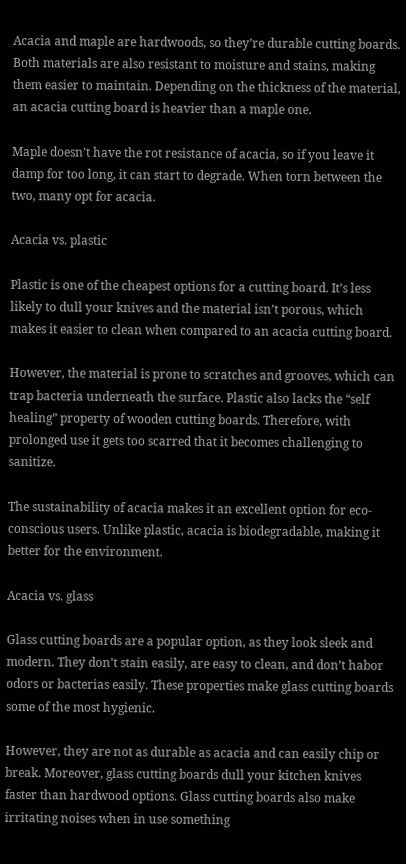Acacia and maple are hardwoods, so they’re durable cutting boards. Both materials are also resistant to moisture and stains, making them easier to maintain. Depending on the thickness of the material, an acacia cutting board is heavier than a maple one.

Maple doesn’t have the rot resistance of acacia, so if you leave it damp for too long, it can start to degrade. When torn between the two, many opt for acacia.

Acacia vs. plastic

Plastic is one of the cheapest options for a cutting board. It’s less likely to dull your knives and the material isn’t porous, which makes it easier to clean when compared to an acacia cutting board.

However, the material is prone to scratches and grooves, which can trap bacteria underneath the surface. Plastic also lacks the “self healing” property of wooden cutting boards. Therefore, with prolonged use it gets too scarred that it becomes challenging to sanitize.

The sustainability of acacia makes it an excellent option for eco-conscious users. Unlike plastic, acacia is biodegradable, making it better for the environment.

Acacia vs. glass

Glass cutting boards are a popular option, as they look sleek and modern. They don’t stain easily, are easy to clean, and don’t habor odors or bacterias easily. These properties make glass cutting boards some of the most hygienic.

However, they are not as durable as acacia and can easily chip or break. Moreover, glass cutting boards dull your kitchen knives faster than hardwood options. Glass cutting boards also make irritating noises when in use something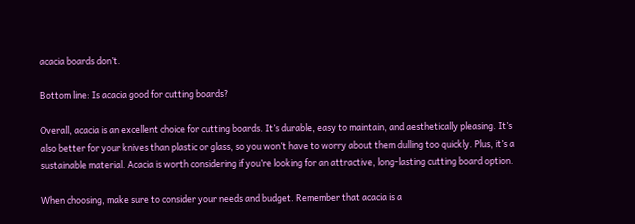acacia boards don’t.

Bottom line: Is acacia good for cutting boards?

Overall, acacia is an excellent choice for cutting boards. It’s durable, easy to maintain, and aesthetically pleasing. It’s also better for your knives than plastic or glass, so you won’t have to worry about them dulling too quickly. Plus, it’s a sustainable material. Acacia is worth considering if you’re looking for an attractive, long-lasting cutting board option.

When choosing, make sure to consider your needs and budget. Remember that acacia is a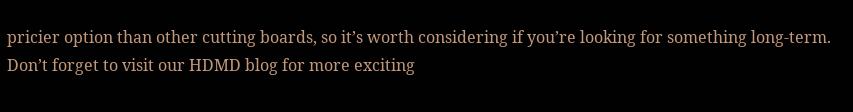pricier option than other cutting boards, so it’s worth considering if you’re looking for something long-term. Don’t forget to visit our HDMD blog for more exciting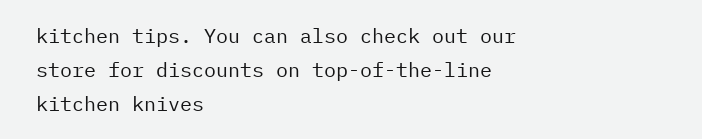kitchen tips. You can also check out our store for discounts on top-of-the-line kitchen knives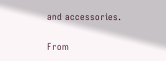and accessories.

From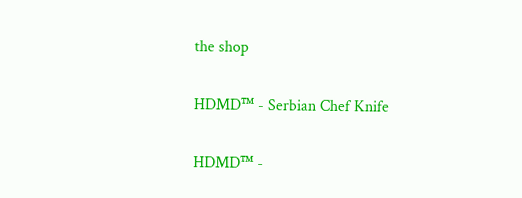the shop

HDMD™ - Serbian Chef Knife

HDMD™ -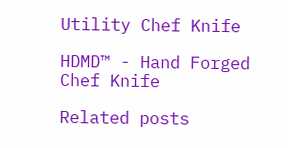Utility Chef Knife

HDMD™ - Hand Forged Chef Knife

Related posts